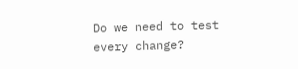Do we need to test every change?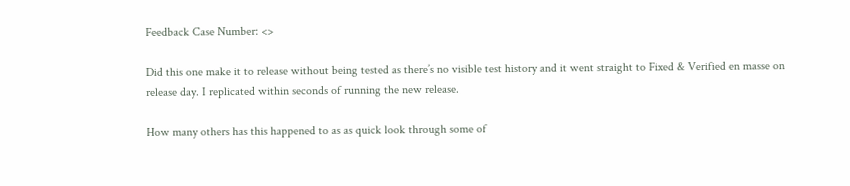Feedback Case Number: <>

Did this one make it to release without being tested as there’s no visible test history and it went straight to Fixed & Verified en masse on release day. I replicated within seconds of running the new release.

How many others has this happened to as as quick look through some of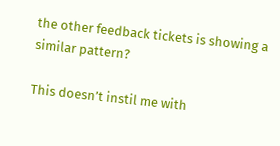the other feedback tickets is showing a similar pattern?

This doesn’t instil me with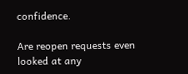confidence.

Are reopen requests even looked at any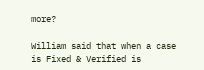more?

William said that when a case is Fixed & Verified is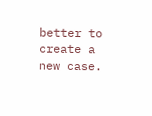better to create a new case.